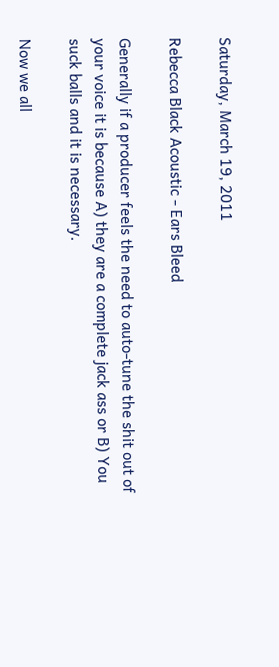Saturday, March 19, 2011

Rebecca Black Acoustic - Ears Bleed

Generally if a producer feels the need to auto-tune the shit out of your voice it is because A) they are a complete jack ass or B) You suck balls and it is necessary.

Now we all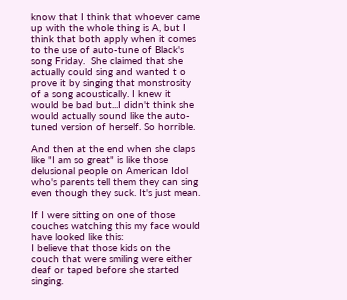know that I think that whoever came up with the whole thing is A, but I think that both apply when it comes to the use of auto-tune of Black's song Friday.  She claimed that she actually could sing and wanted t o prove it by singing that monstrosity of a song acoustically. I knew it would be bad but...I didn't think she would actually sound like the auto-tuned version of herself. So horrible.

And then at the end when she claps like "I am so great" is like those delusional people on American Idol who's parents tell them they can sing even though they suck. It's just mean.

If I were sitting on one of those couches watching this my face would have looked like this:
I believe that those kids on the couch that were smiling were either deaf or taped before she started singing.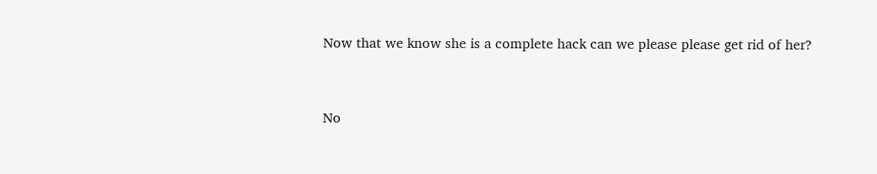Now that we know she is a complete hack can we please please get rid of her?


No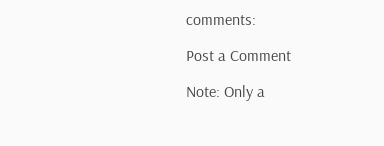comments:

Post a Comment

Note: Only a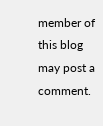member of this blog may post a comment.